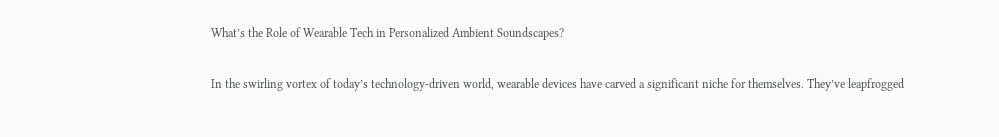What’s the Role of Wearable Tech in Personalized Ambient Soundscapes?

In the swirling vortex of today’s technology-driven world, wearable devices have carved a significant niche for themselves. They’ve leapfrogged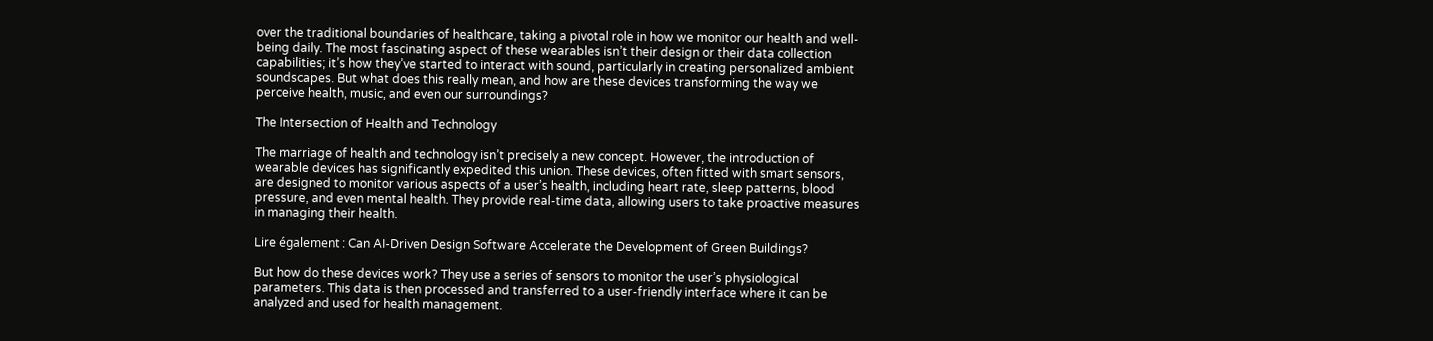over the traditional boundaries of healthcare, taking a pivotal role in how we monitor our health and well-being daily. The most fascinating aspect of these wearables isn’t their design or their data collection capabilities; it’s how they’ve started to interact with sound, particularly in creating personalized ambient soundscapes. But what does this really mean, and how are these devices transforming the way we perceive health, music, and even our surroundings?

The Intersection of Health and Technology

The marriage of health and technology isn’t precisely a new concept. However, the introduction of wearable devices has significantly expedited this union. These devices, often fitted with smart sensors, are designed to monitor various aspects of a user’s health, including heart rate, sleep patterns, blood pressure, and even mental health. They provide real-time data, allowing users to take proactive measures in managing their health.

Lire également : Can AI-Driven Design Software Accelerate the Development of Green Buildings?

But how do these devices work? They use a series of sensors to monitor the user’s physiological parameters. This data is then processed and transferred to a user-friendly interface where it can be analyzed and used for health management.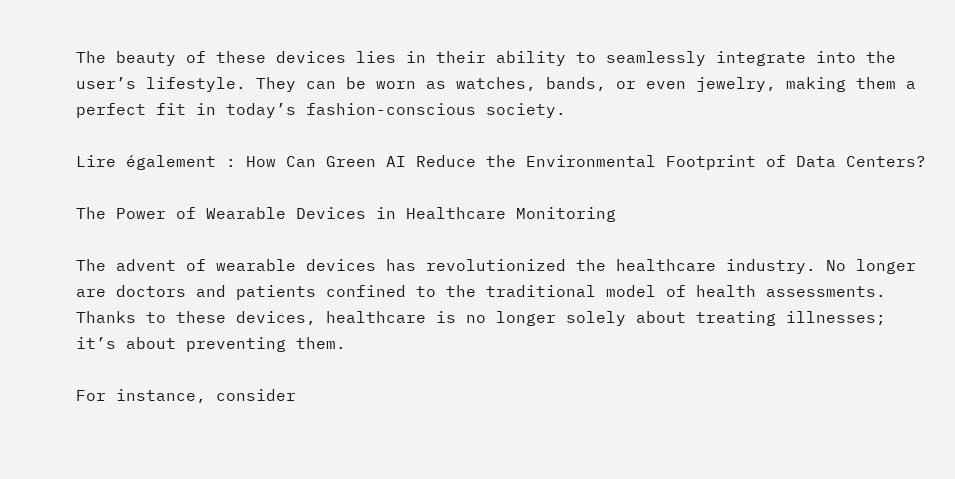The beauty of these devices lies in their ability to seamlessly integrate into the user’s lifestyle. They can be worn as watches, bands, or even jewelry, making them a perfect fit in today’s fashion-conscious society.

Lire également : How Can Green AI Reduce the Environmental Footprint of Data Centers?

The Power of Wearable Devices in Healthcare Monitoring

The advent of wearable devices has revolutionized the healthcare industry. No longer are doctors and patients confined to the traditional model of health assessments. Thanks to these devices, healthcare is no longer solely about treating illnesses; it’s about preventing them.

For instance, consider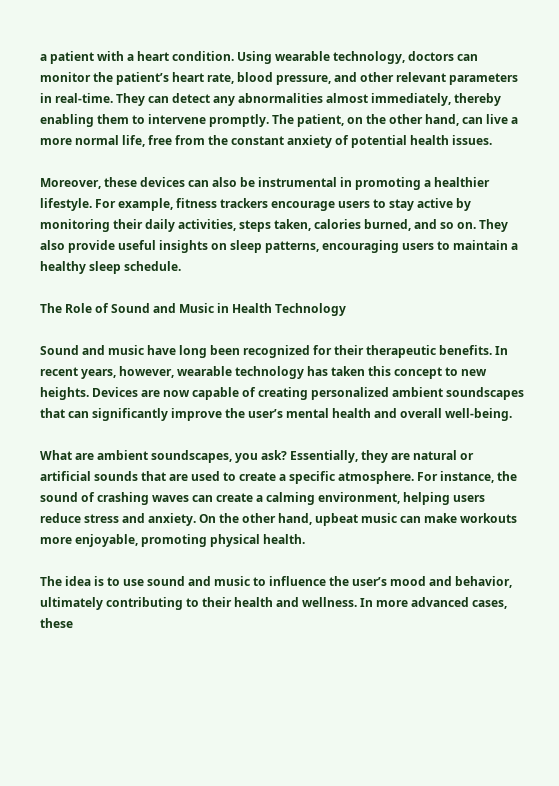a patient with a heart condition. Using wearable technology, doctors can monitor the patient’s heart rate, blood pressure, and other relevant parameters in real-time. They can detect any abnormalities almost immediately, thereby enabling them to intervene promptly. The patient, on the other hand, can live a more normal life, free from the constant anxiety of potential health issues.

Moreover, these devices can also be instrumental in promoting a healthier lifestyle. For example, fitness trackers encourage users to stay active by monitoring their daily activities, steps taken, calories burned, and so on. They also provide useful insights on sleep patterns, encouraging users to maintain a healthy sleep schedule.

The Role of Sound and Music in Health Technology

Sound and music have long been recognized for their therapeutic benefits. In recent years, however, wearable technology has taken this concept to new heights. Devices are now capable of creating personalized ambient soundscapes that can significantly improve the user’s mental health and overall well-being.

What are ambient soundscapes, you ask? Essentially, they are natural or artificial sounds that are used to create a specific atmosphere. For instance, the sound of crashing waves can create a calming environment, helping users reduce stress and anxiety. On the other hand, upbeat music can make workouts more enjoyable, promoting physical health.

The idea is to use sound and music to influence the user’s mood and behavior, ultimately contributing to their health and wellness. In more advanced cases, these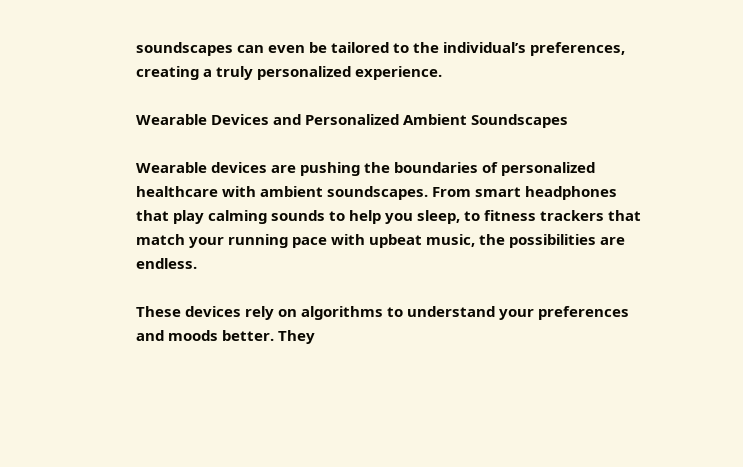soundscapes can even be tailored to the individual’s preferences, creating a truly personalized experience.

Wearable Devices and Personalized Ambient Soundscapes

Wearable devices are pushing the boundaries of personalized healthcare with ambient soundscapes. From smart headphones that play calming sounds to help you sleep, to fitness trackers that match your running pace with upbeat music, the possibilities are endless.

These devices rely on algorithms to understand your preferences and moods better. They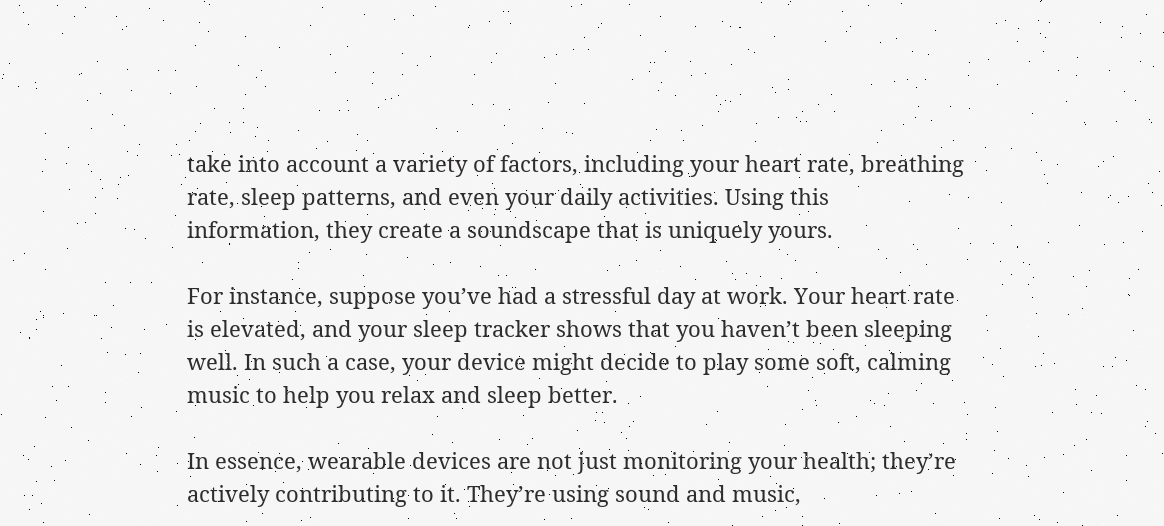take into account a variety of factors, including your heart rate, breathing rate, sleep patterns, and even your daily activities. Using this information, they create a soundscape that is uniquely yours.

For instance, suppose you’ve had a stressful day at work. Your heart rate is elevated, and your sleep tracker shows that you haven’t been sleeping well. In such a case, your device might decide to play some soft, calming music to help you relax and sleep better.

In essence, wearable devices are not just monitoring your health; they’re actively contributing to it. They’re using sound and music,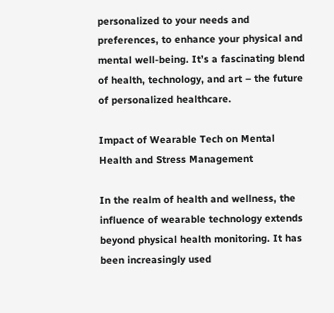personalized to your needs and preferences, to enhance your physical and mental well-being. It’s a fascinating blend of health, technology, and art – the future of personalized healthcare.

Impact of Wearable Tech on Mental Health and Stress Management

In the realm of health and wellness, the influence of wearable technology extends beyond physical health monitoring. It has been increasingly used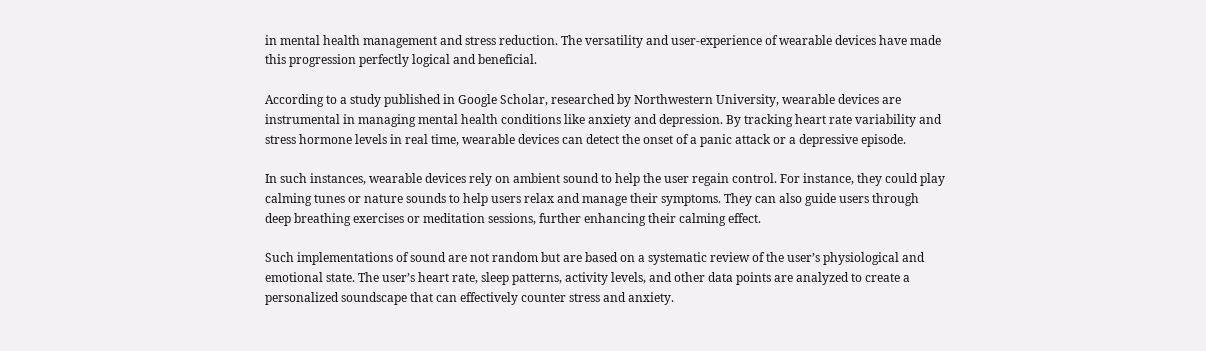in mental health management and stress reduction. The versatility and user-experience of wearable devices have made this progression perfectly logical and beneficial.

According to a study published in Google Scholar, researched by Northwestern University, wearable devices are instrumental in managing mental health conditions like anxiety and depression. By tracking heart rate variability and stress hormone levels in real time, wearable devices can detect the onset of a panic attack or a depressive episode.

In such instances, wearable devices rely on ambient sound to help the user regain control. For instance, they could play calming tunes or nature sounds to help users relax and manage their symptoms. They can also guide users through deep breathing exercises or meditation sessions, further enhancing their calming effect.

Such implementations of sound are not random but are based on a systematic review of the user’s physiological and emotional state. The user’s heart rate, sleep patterns, activity levels, and other data points are analyzed to create a personalized soundscape that can effectively counter stress and anxiety.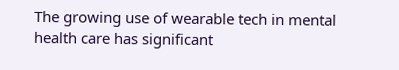The growing use of wearable tech in mental health care has significant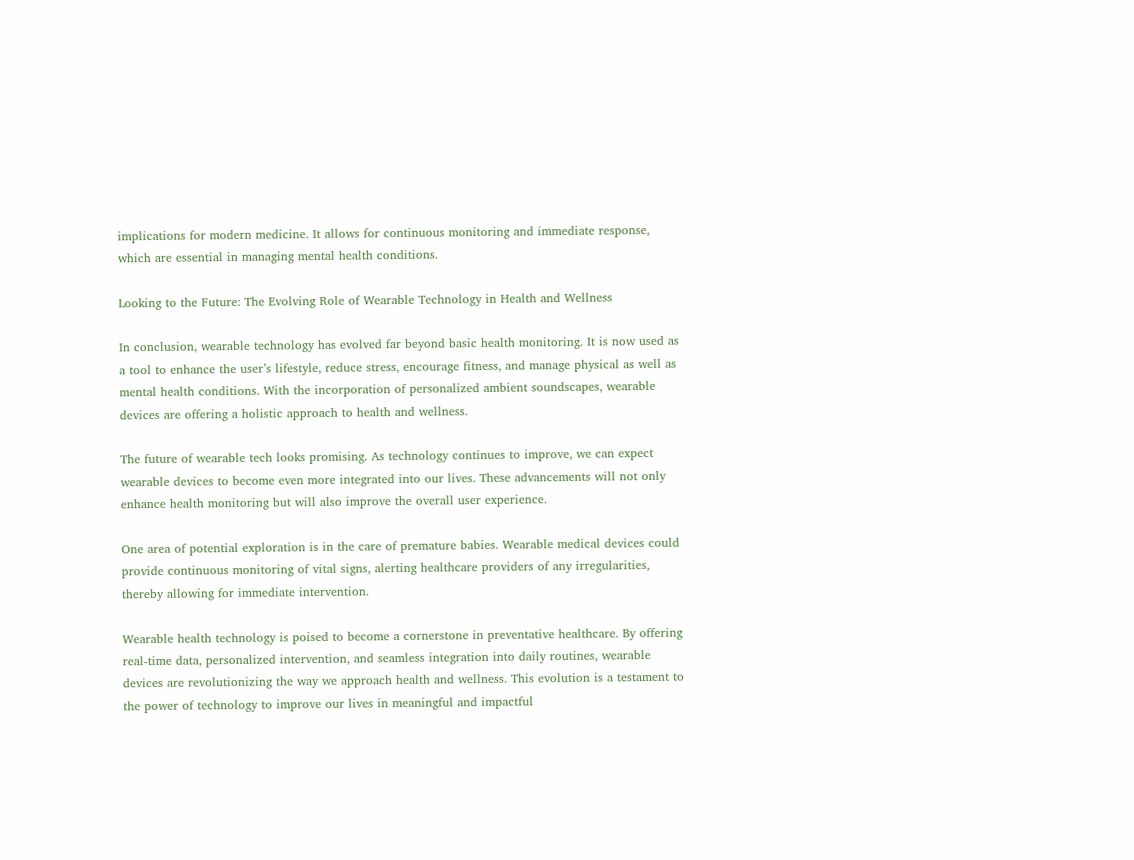implications for modern medicine. It allows for continuous monitoring and immediate response, which are essential in managing mental health conditions.

Looking to the Future: The Evolving Role of Wearable Technology in Health and Wellness

In conclusion, wearable technology has evolved far beyond basic health monitoring. It is now used as a tool to enhance the user’s lifestyle, reduce stress, encourage fitness, and manage physical as well as mental health conditions. With the incorporation of personalized ambient soundscapes, wearable devices are offering a holistic approach to health and wellness.

The future of wearable tech looks promising. As technology continues to improve, we can expect wearable devices to become even more integrated into our lives. These advancements will not only enhance health monitoring but will also improve the overall user experience.

One area of potential exploration is in the care of premature babies. Wearable medical devices could provide continuous monitoring of vital signs, alerting healthcare providers of any irregularities, thereby allowing for immediate intervention.

Wearable health technology is poised to become a cornerstone in preventative healthcare. By offering real-time data, personalized intervention, and seamless integration into daily routines, wearable devices are revolutionizing the way we approach health and wellness. This evolution is a testament to the power of technology to improve our lives in meaningful and impactful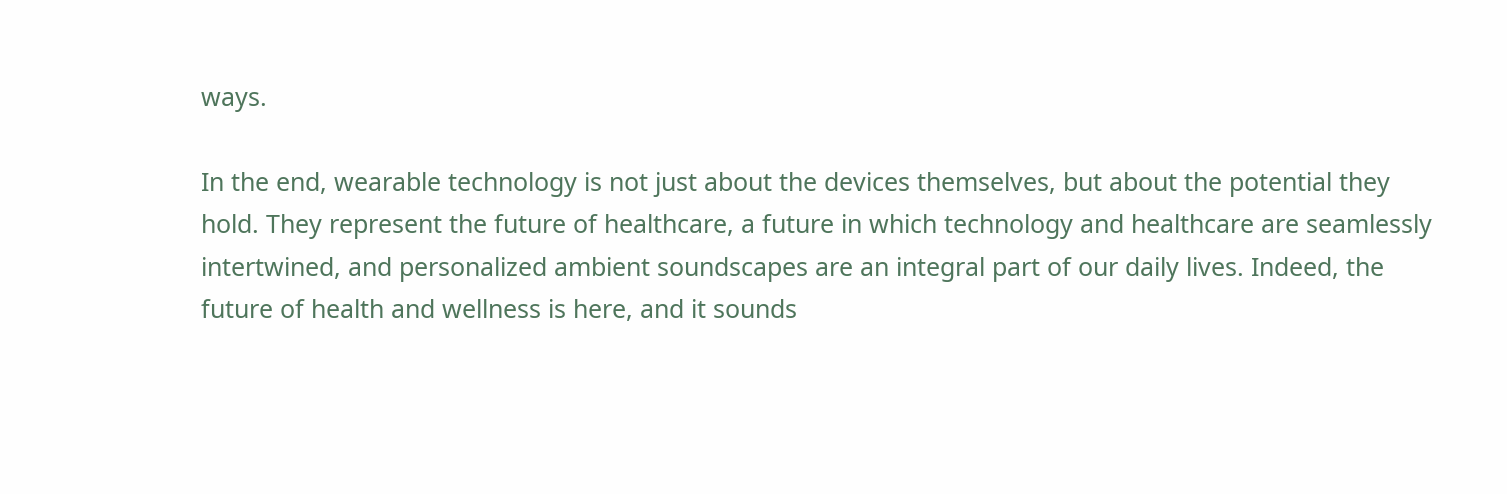ways.

In the end, wearable technology is not just about the devices themselves, but about the potential they hold. They represent the future of healthcare, a future in which technology and healthcare are seamlessly intertwined, and personalized ambient soundscapes are an integral part of our daily lives. Indeed, the future of health and wellness is here, and it sounds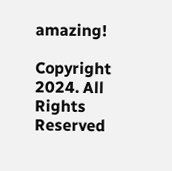amazing!

Copyright 2024. All Rights Reserved